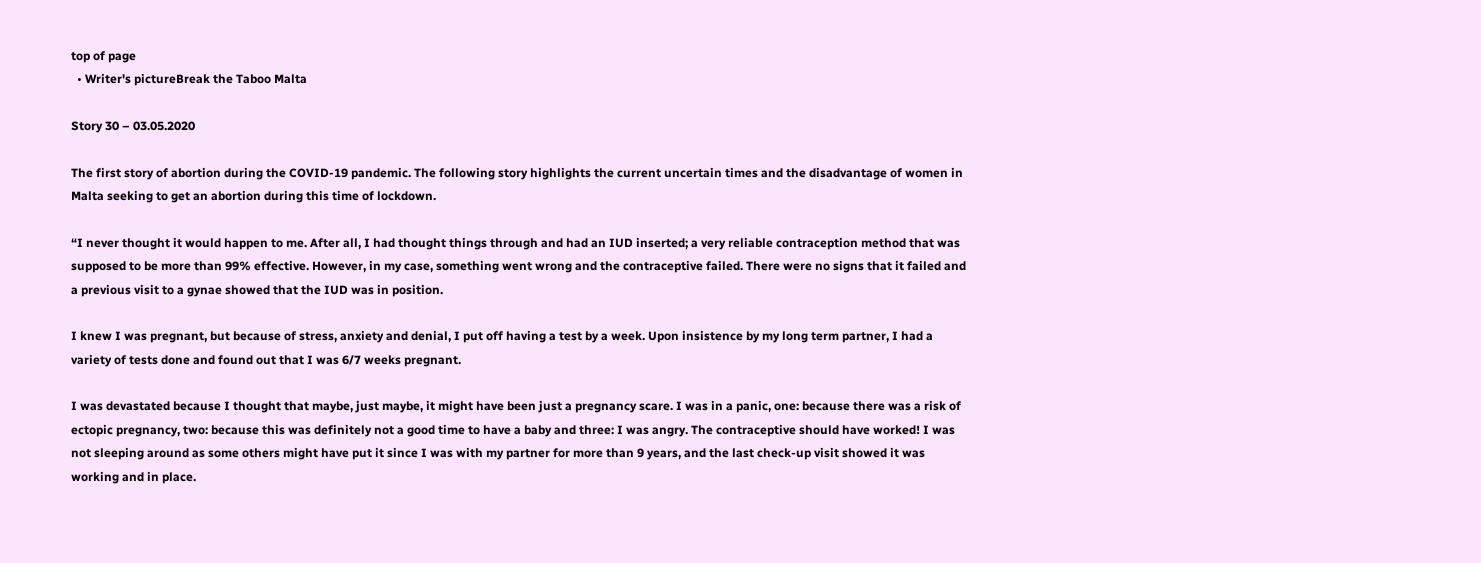top of page
  • Writer's pictureBreak the Taboo Malta

Story 30 – 03.05.2020

The first story of abortion during the COVID-19 pandemic. The following story highlights the current uncertain times and the disadvantage of women in Malta seeking to get an abortion during this time of lockdown.

“I never thought it would happen to me. After all, I had thought things through and had an IUD inserted; a very reliable contraception method that was supposed to be more than 99% effective. However, in my case, something went wrong and the contraceptive failed. There were no signs that it failed and a previous visit to a gynae showed that the IUD was in position.

I knew I was pregnant, but because of stress, anxiety and denial, I put off having a test by a week. Upon insistence by my long term partner, I had a variety of tests done and found out that I was 6/7 weeks pregnant.

I was devastated because I thought that maybe, just maybe, it might have been just a pregnancy scare. I was in a panic, one: because there was a risk of ectopic pregnancy, two: because this was definitely not a good time to have a baby and three: I was angry. The contraceptive should have worked! I was not sleeping around as some others might have put it since I was with my partner for more than 9 years, and the last check-up visit showed it was working and in place.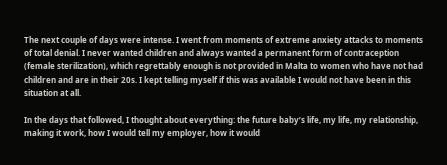The next couple of days were intense. I went from moments of extreme anxiety attacks to moments of total denial. I never wanted children and always wanted a permanent form of contraception (female sterilization), which regrettably enough is not provided in Malta to women who have not had children and are in their 20s. I kept telling myself if this was available I would not have been in this situation at all.

In the days that followed, I thought about everything: the future baby’s life, my life, my relationship, making it work, how I would tell my employer, how it would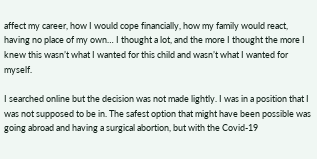affect my career, how I would cope financially, how my family would react, having no place of my own… I thought a lot, and the more I thought the more I knew this wasn’t what I wanted for this child and wasn’t what I wanted for myself.

I searched online but the decision was not made lightly. I was in a position that I was not supposed to be in. The safest option that might have been possible was going abroad and having a surgical abortion, but with the Covid-19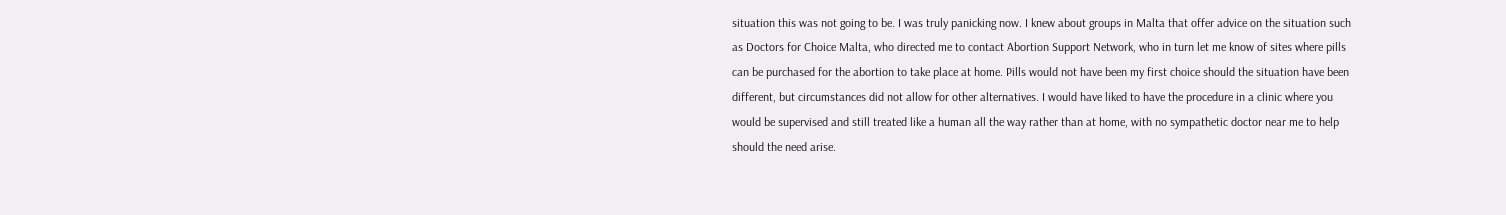situation this was not going to be. I was truly panicking now. I knew about groups in Malta that offer advice on the situation such as Doctors for Choice Malta, who directed me to contact Abortion Support Network, who in turn let me know of sites where pills can be purchased for the abortion to take place at home. Pills would not have been my first choice should the situation have been different, but circumstances did not allow for other alternatives. I would have liked to have the procedure in a clinic where you would be supervised and still treated like a human all the way rather than at home, with no sympathetic doctor near me to help should the need arise.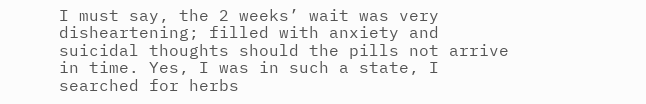I must say, the 2 weeks’ wait was very disheartening; filled with anxiety and suicidal thoughts should the pills not arrive in time. Yes, I was in such a state, I searched for herbs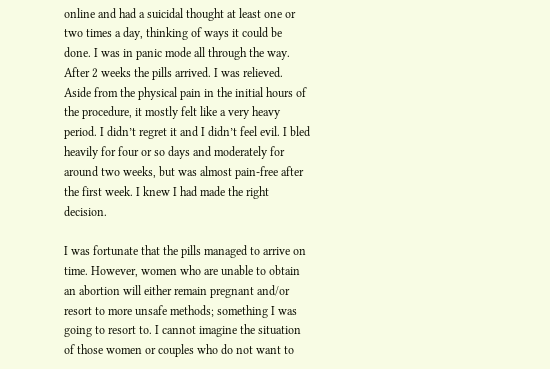online and had a suicidal thought at least one or two times a day, thinking of ways it could be done. I was in panic mode all through the way. After 2 weeks the pills arrived. I was relieved. Aside from the physical pain in the initial hours of the procedure, it mostly felt like a very heavy period. I didn’t regret it and I didn’t feel evil. I bled heavily for four or so days and moderately for around two weeks, but was almost pain-free after the first week. I knew I had made the right decision.

I was fortunate that the pills managed to arrive on time. However, women who are unable to obtain an abortion will either remain pregnant and/or resort to more unsafe methods; something I was going to resort to. I cannot imagine the situation of those women or couples who do not want to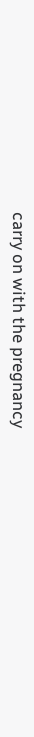carry on with the pregnancy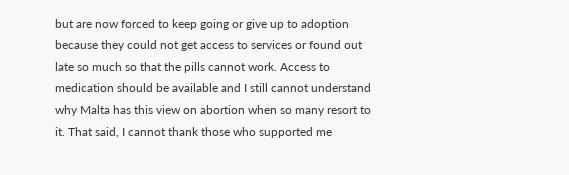but are now forced to keep going or give up to adoption because they could not get access to services or found out late so much so that the pills cannot work. Access to medication should be available and I still cannot understand why Malta has this view on abortion when so many resort to it. That said, I cannot thank those who supported me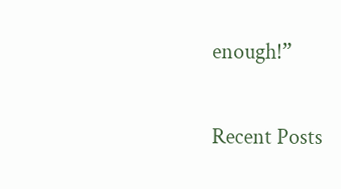enough!”


Recent Posts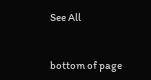See All


bottom of page